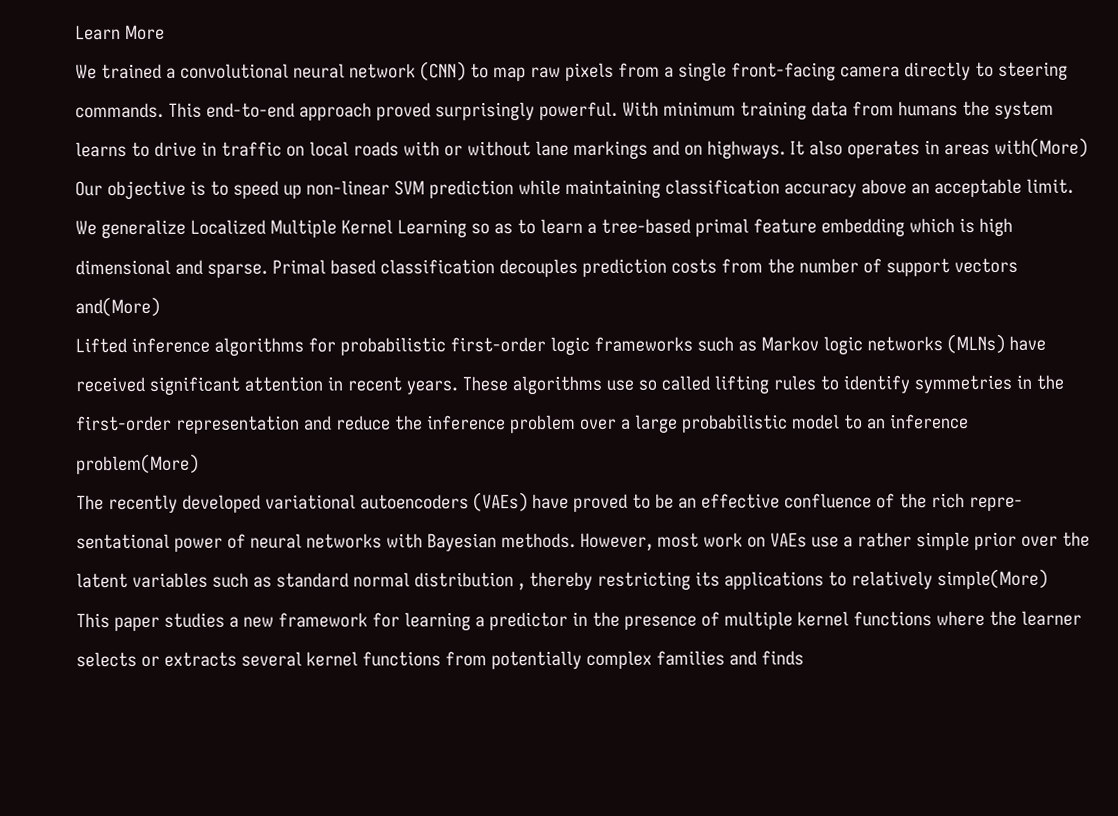Learn More
We trained a convolutional neural network (CNN) to map raw pixels from a single front-facing camera directly to steering commands. This end-to-end approach proved surprisingly powerful. With minimum training data from humans the system learns to drive in traffic on local roads with or without lane markings and on highways. It also operates in areas with(More)
Our objective is to speed up non-linear SVM prediction while maintaining classification accuracy above an acceptable limit. We generalize Localized Multiple Kernel Learning so as to learn a tree-based primal feature embedding which is high dimensional and sparse. Primal based classification decouples prediction costs from the number of support vectors and(More)
Lifted inference algorithms for probabilistic first-order logic frameworks such as Markov logic networks (MLNs) have received significant attention in recent years. These algorithms use so called lifting rules to identify symmetries in the first-order representation and reduce the inference problem over a large probabilistic model to an inference problem(More)
The recently developed variational autoencoders (VAEs) have proved to be an effective confluence of the rich repre-sentational power of neural networks with Bayesian methods. However, most work on VAEs use a rather simple prior over the latent variables such as standard normal distribution , thereby restricting its applications to relatively simple(More)
This paper studies a new framework for learning a predictor in the presence of multiple kernel functions where the learner selects or extracts several kernel functions from potentially complex families and finds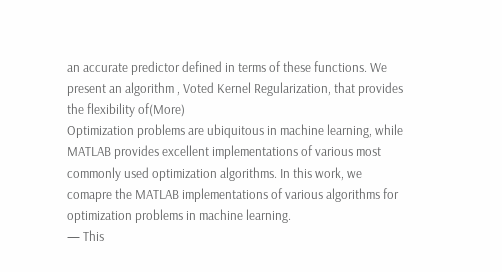an accurate predictor defined in terms of these functions. We present an algorithm , Voted Kernel Regularization, that provides the flexibility of(More)
Optimization problems are ubiquitous in machine learning, while MATLAB provides excellent implementations of various most commonly used optimization algorithms. In this work, we comapre the MATLAB implementations of various algorithms for optimization problems in machine learning.
— This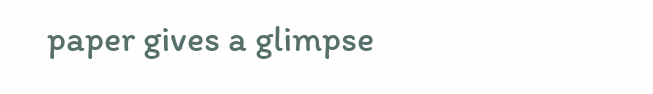paper gives a glimpse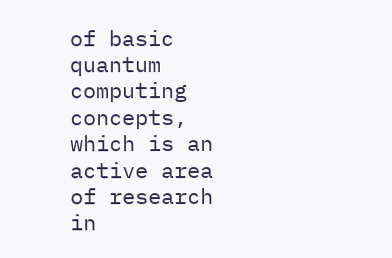of basic quantum computing concepts, which is an active area of research in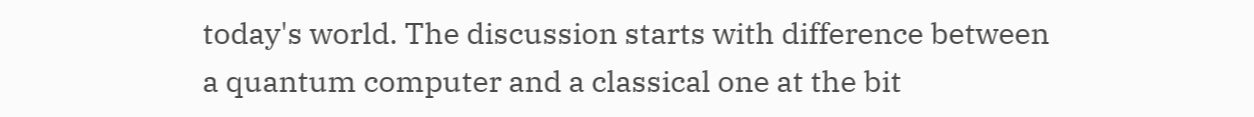today's world. The discussion starts with difference between a quantum computer and a classical one at the bit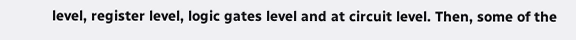level, register level, logic gates level and at circuit level. Then, some of the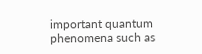important quantum phenomena such as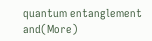quantum entanglement and(More)